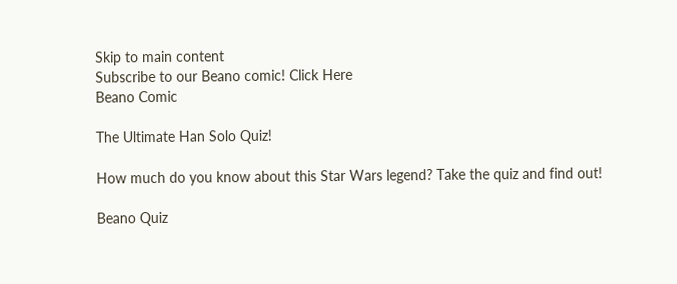Skip to main content
Subscribe to our Beano comic! Click Here
Beano Comic

The Ultimate Han Solo Quiz!

How much do you know about this Star Wars legend? Take the quiz and find out!

Beano Quiz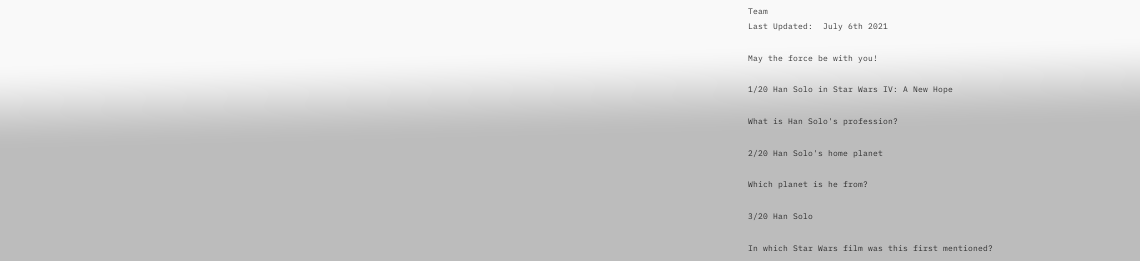Team
Last Updated:  July 6th 2021

May the force be with you!

1/20 Han Solo in Star Wars IV: A New Hope

What is Han Solo's profession?

2/20 Han Solo's home planet

Which planet is he from?

3/20 Han Solo

In which Star Wars film was this first mentioned?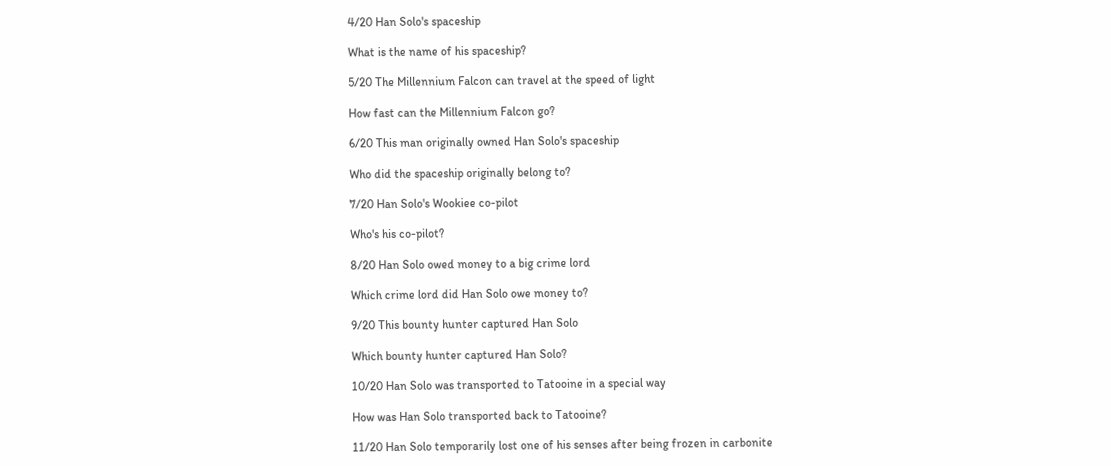4/20 Han Solo's spaceship

What is the name of his spaceship?

5/20 The Millennium Falcon can travel at the speed of light

How fast can the Millennium Falcon go?

6/20 This man originally owned Han Solo's spaceship

Who did the spaceship originally belong to?

7/20 Han Solo's Wookiee co-pilot

Who's his co-pilot?

8/20 Han Solo owed money to a big crime lord

Which crime lord did Han Solo owe money to?

9/20 This bounty hunter captured Han Solo

Which bounty hunter captured Han Solo?

10/20 Han Solo was transported to Tatooine in a special way

How was Han Solo transported back to Tatooine?

11/20 Han Solo temporarily lost one of his senses after being frozen in carbonite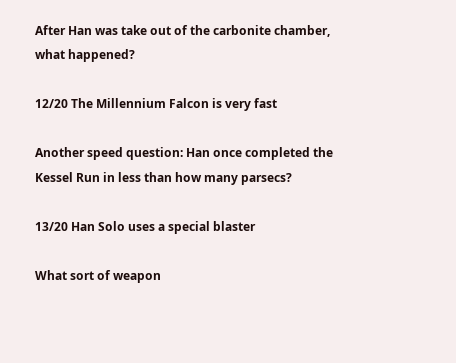After Han was take out of the carbonite chamber, what happened?

12/20 The Millennium Falcon is very fast

Another speed question: Han once completed the Kessel Run in less than how many parsecs?

13/20 Han Solo uses a special blaster

What sort of weapon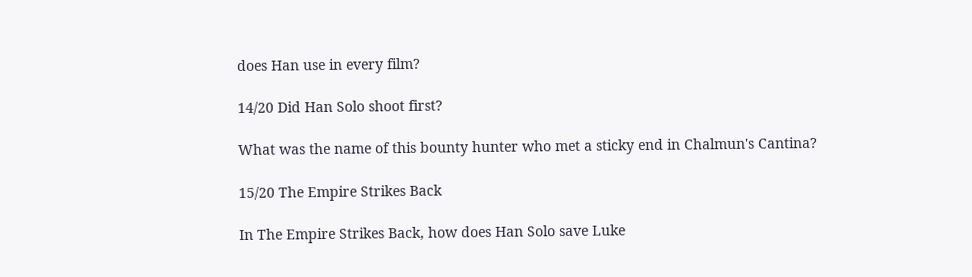does Han use in every film?

14/20 Did Han Solo shoot first?

What was the name of this bounty hunter who met a sticky end in Chalmun's Cantina?

15/20 The Empire Strikes Back

In The Empire Strikes Back, how does Han Solo save Luke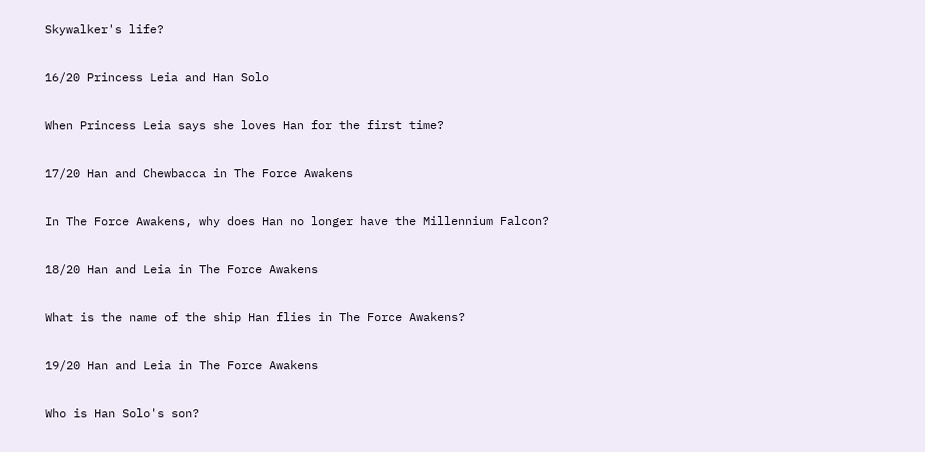Skywalker's life?

16/20 Princess Leia and Han Solo

When Princess Leia says she loves Han for the first time?

17/20 Han and Chewbacca in The Force Awakens

In The Force Awakens, why does Han no longer have the Millennium Falcon?

18/20 Han and Leia in The Force Awakens

What is the name of the ship Han flies in The Force Awakens?

19/20 Han and Leia in The Force Awakens

Who is Han Solo's son?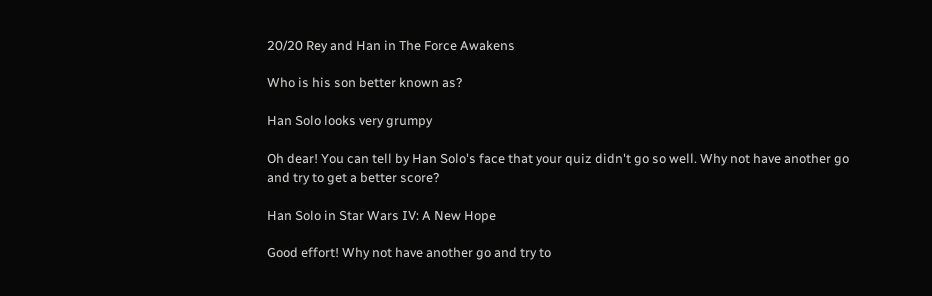20/20 Rey and Han in The Force Awakens

Who is his son better known as?

Han Solo looks very grumpy

Oh dear! You can tell by Han Solo's face that your quiz didn't go so well. Why not have another go and try to get a better score?

Han Solo in Star Wars IV: A New Hope

Good effort! Why not have another go and try to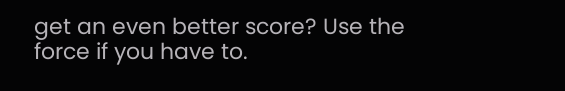get an even better score? Use the force if you have to.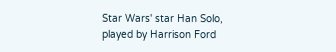Star Wars' star Han Solo, played by Harrison Ford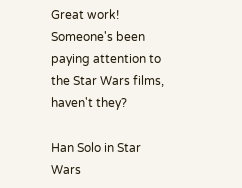Great work! Someone's been paying attention to the Star Wars films, haven't they?

Han Solo in Star Wars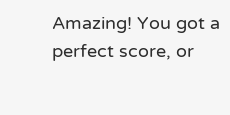Amazing! You got a perfect score, or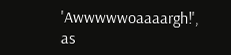'Awwwwwoaaaargh!', as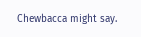Chewbacca might say.